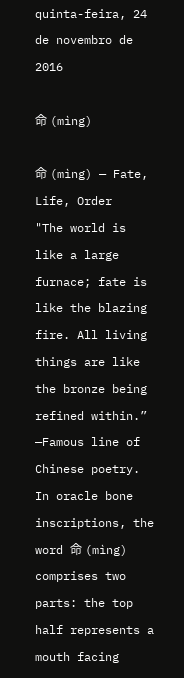quinta-feira, 24 de novembro de 2016

命 (mìng)

命 (mìng) — Fate, Life, Order
"The world is like a large furnace; fate is like the blazing fire. All living things are like the bronze being refined within.” —Famous line of Chinese poetry.
In oracle bone inscriptions, the word 命 (mìng) comprises two parts: the top half represents a mouth facing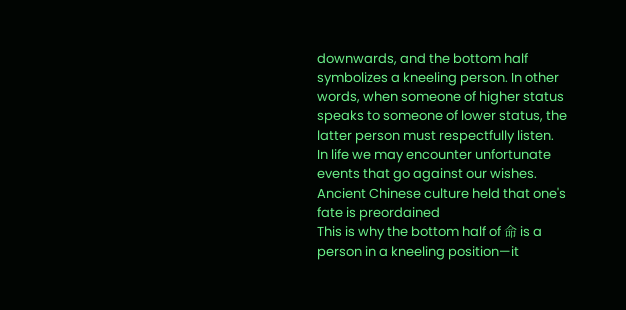downwards, and the bottom half symbolizes a kneeling person. In other words, when someone of higher status speaks to someone of lower status, the latter person must respectfully listen.
In life we may encounter unfortunate events that go against our wishes. Ancient Chinese culture held that one's fate is preordained
This is why the bottom half of 命 is a person in a kneeling position—it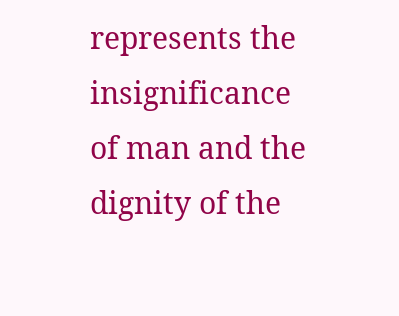represents the insignificance of man and the dignity of the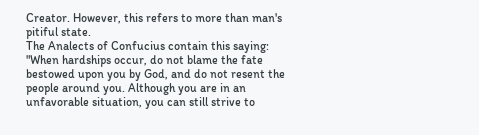Creator. However, this refers to more than man's pitiful state.
The Analects of Confucius contain this saying:
"When hardships occur, do not blame the fate bestowed upon you by God, and do not resent the people around you. Although you are in an unfavorable situation, you can still strive to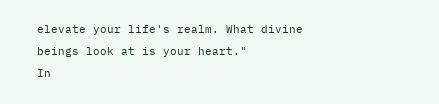elevate your life's realm. What divine beings look at is your heart."
In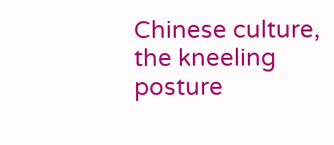Chinese culture, the kneeling posture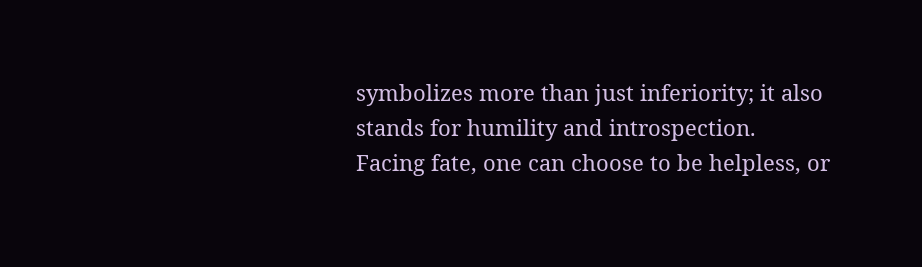symbolizes more than just inferiority; it also stands for humility and introspection.
Facing fate, one can choose to be helpless, or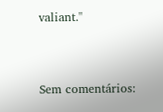valiant.''


Sem comentários: